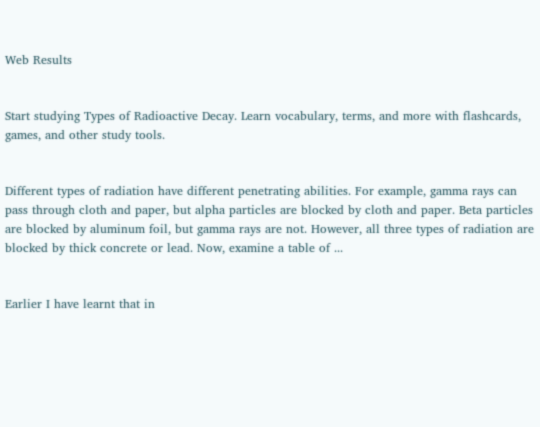Web Results


Start studying Types of Radioactive Decay. Learn vocabulary, terms, and more with flashcards, games, and other study tools.


Different types of radiation have different penetrating abilities. For example, gamma rays can pass through cloth and paper, but alpha particles are blocked by cloth and paper. Beta particles are blocked by aluminum foil, but gamma rays are not. However, all three types of radiation are blocked by thick concrete or lead. Now, examine a table of ...


Earlier I have learnt that in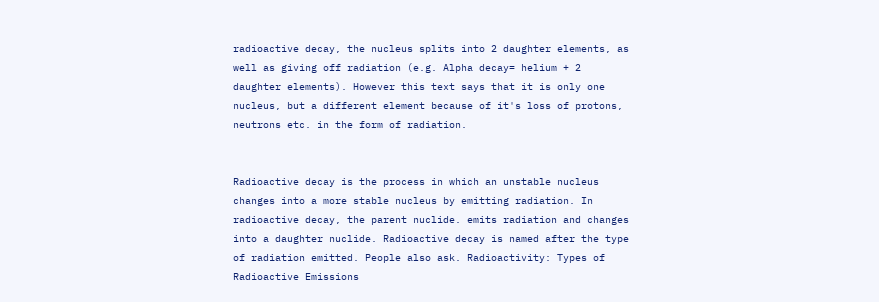radioactive decay, the nucleus splits into 2 daughter elements, as well as giving off radiation (e.g. Alpha decay= helium + 2 daughter elements). However this text says that it is only one nucleus, but a different element because of it's loss of protons, neutrons etc. in the form of radiation.


Radioactive decay is the process in which an unstable nucleus changes into a more stable nucleus by emitting radiation. In radioactive decay, the parent nuclide. emits radiation and changes into a daughter nuclide. Radioactive decay is named after the type of radiation emitted. People also ask. Radioactivity: Types of Radioactive Emissions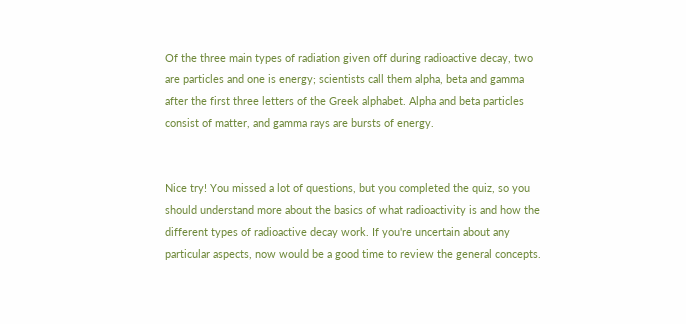Of the three main types of radiation given off during radioactive decay, two are particles and one is energy; scientists call them alpha, beta and gamma after the first three letters of the Greek alphabet. Alpha and beta particles consist of matter, and gamma rays are bursts of energy.


Nice try! You missed a lot of questions, but you completed the quiz, so you should understand more about the basics of what radioactivity is and how the different types of radioactive decay work. If you're uncertain about any particular aspects, now would be a good time to review the general concepts.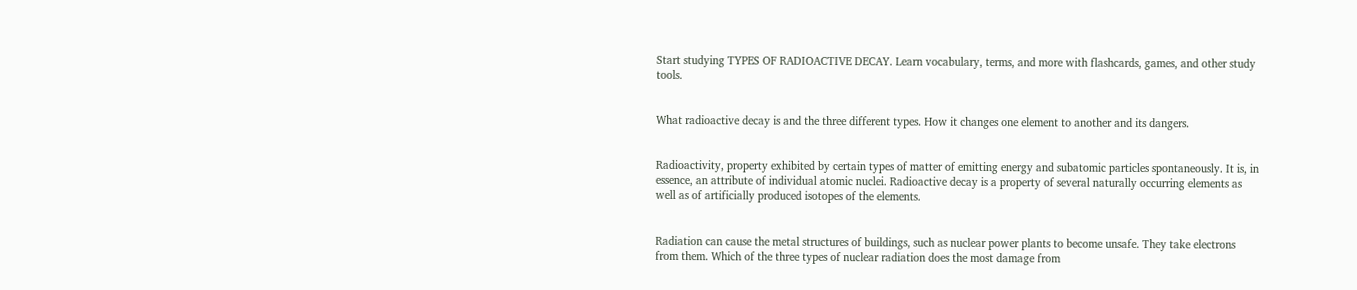Start studying TYPES OF RADIOACTIVE DECAY. Learn vocabulary, terms, and more with flashcards, games, and other study tools.


What radioactive decay is and the three different types. How it changes one element to another and its dangers.


Radioactivity, property exhibited by certain types of matter of emitting energy and subatomic particles spontaneously. It is, in essence, an attribute of individual atomic nuclei. Radioactive decay is a property of several naturally occurring elements as well as of artificially produced isotopes of the elements.


Radiation can cause the metal structures of buildings, such as nuclear power plants to become unsafe. They take electrons from them. Which of the three types of nuclear radiation does the most damage from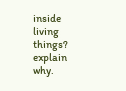inside living things? explain why.